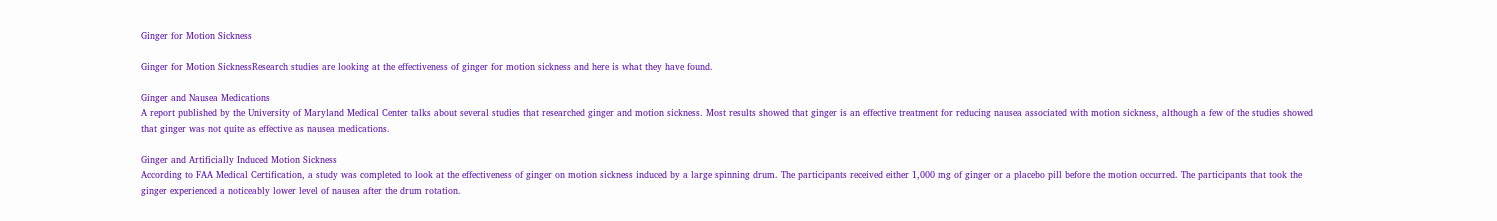Ginger for Motion Sickness

Ginger for Motion SicknessResearch studies are looking at the effectiveness of ginger for motion sickness and here is what they have found.

Ginger and Nausea Medications
A report published by the University of Maryland Medical Center talks about several studies that researched ginger and motion sickness. Most results showed that ginger is an effective treatment for reducing nausea associated with motion sickness, although a few of the studies showed that ginger was not quite as effective as nausea medications.

Ginger and Artificially Induced Motion Sickness
According to FAA Medical Certification, a study was completed to look at the effectiveness of ginger on motion sickness induced by a large spinning drum. The participants received either 1,000 mg of ginger or a placebo pill before the motion occurred. The participants that took the ginger experienced a noticeably lower level of nausea after the drum rotation.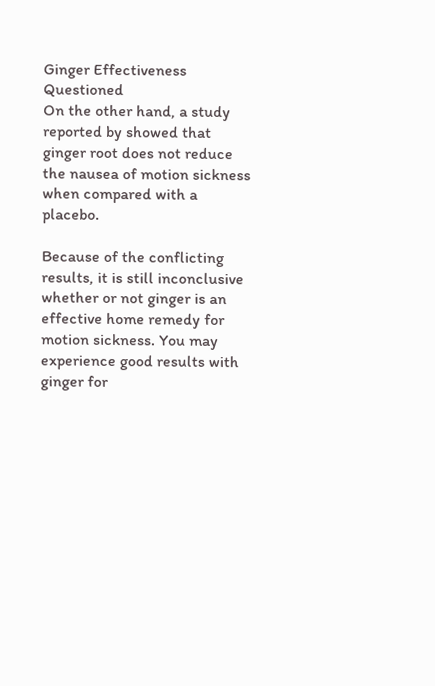Ginger Effectiveness Questioned
On the other hand, a study reported by showed that ginger root does not reduce the nausea of motion sickness when compared with a placebo.

Because of the conflicting results, it is still inconclusive whether or not ginger is an effective home remedy for motion sickness. You may experience good results with ginger for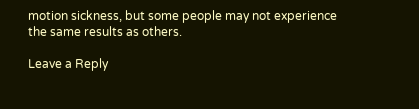motion sickness, but some people may not experience the same results as others.

Leave a Reply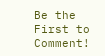Be the First to Comment!